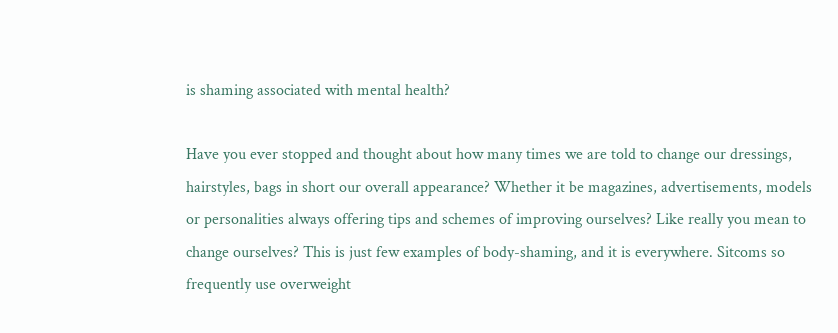is shaming associated with mental health?

Have you ever stopped and thought about how many times we are told to change our dressings, hairstyles, bags in short our overall appearance? Whether it be magazines, advertisements, models or personalities always offering tips and schemes of improving ourselves? Like really you mean to change ourselves? This is just few examples of body-shaming, and it is everywhere. Sitcoms so frequently use overweight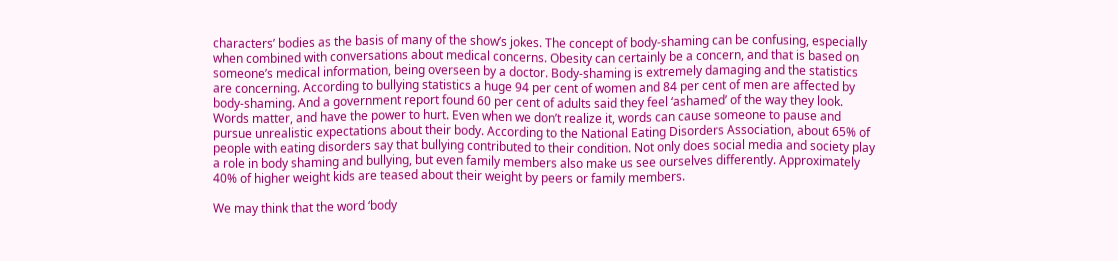characters’ bodies as the basis of many of the show’s jokes. The concept of body-shaming can be confusing, especially when combined with conversations about medical concerns. Obesity can certainly be a concern, and that is based on someone’s medical information, being overseen by a doctor. Body-shaming is extremely damaging and the statistics are concerning. According to bullying statistics a huge 94 per cent of women and 84 per cent of men are affected by body-shaming. And a government report found 60 per cent of adults said they feel ‘ashamed’ of the way they look. Words matter, and have the power to hurt. Even when we don’t realize it, words can cause someone to pause and pursue unrealistic expectations about their body. According to the National Eating Disorders Association, about 65% of people with eating disorders say that bullying contributed to their condition. Not only does social media and society play a role in body shaming and bullying, but even family members also make us see ourselves differently. Approximately 40% of higher weight kids are teased about their weight by peers or family members.

We may think that the word ‘body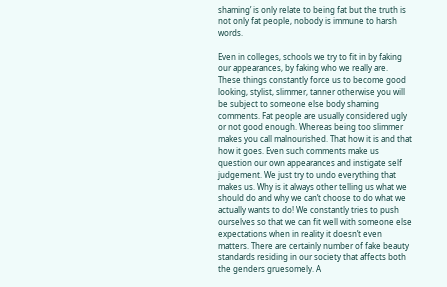shaming’ is only relate to being fat but the truth is not only fat people, nobody is immune to harsh words.

Even in colleges, schools we try to fit in by faking our appearances, by faking who we really are. These things constantly force us to become good looking, stylist, slimmer, tanner otherwise you will be subject to someone else body shaming comments. Fat people are usually considered ugly or not good enough. Whereas being too slimmer makes you call malnourished. That how it is and that how it goes. Even such comments make us question our own appearances and instigate self judgement. We just try to undo everything that makes us. Why is it always other telling us what we should do and why we can’t choose to do what we actually wants to do! We constantly tries to push ourselves so that we can fit well with someone else expectations when in reality it doesn’t even matters. There are certainly number of fake beauty standards residing in our society that affects both the genders gruesomely. A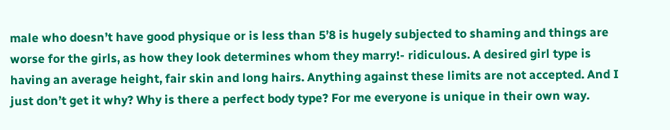male who doesn’t have good physique or is less than 5’8 is hugely subjected to shaming and things are worse for the girls, as how they look determines whom they marry!- ridiculous. A desired girl type is having an average height, fair skin and long hairs. Anything against these limits are not accepted. And I just don’t get it why? Why is there a perfect body type? For me everyone is unique in their own way.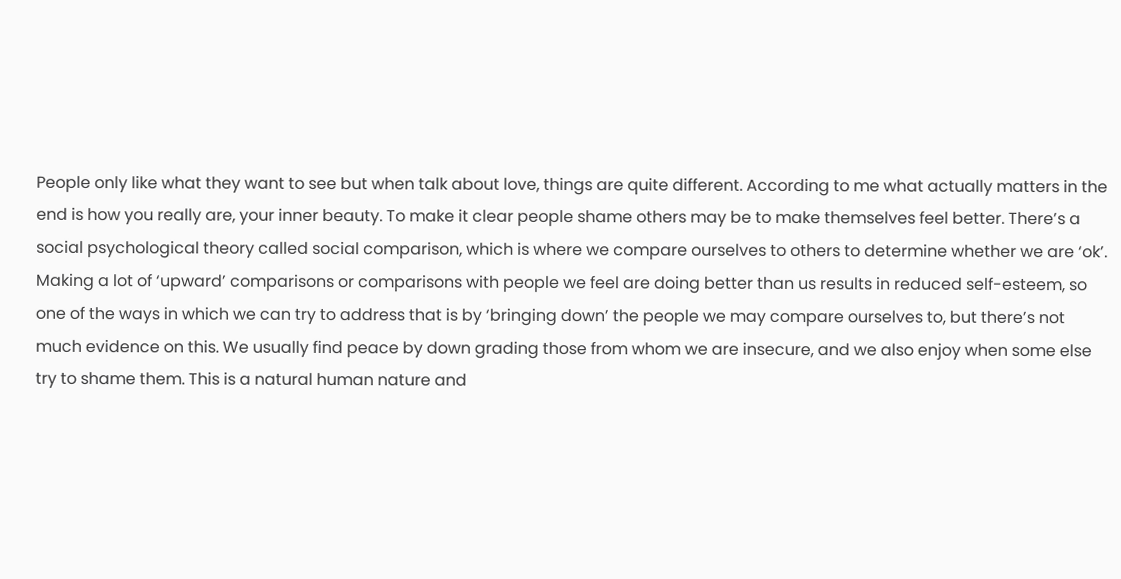People only like what they want to see but when talk about love, things are quite different. According to me what actually matters in the end is how you really are, your inner beauty. To make it clear people shame others may be to make themselves feel better. There’s a social psychological theory called social comparison, which is where we compare ourselves to others to determine whether we are ‘ok’. Making a lot of ‘upward’ comparisons or comparisons with people we feel are doing better than us results in reduced self-esteem, so one of the ways in which we can try to address that is by ‘bringing down’ the people we may compare ourselves to, but there’s not much evidence on this. We usually find peace by down grading those from whom we are insecure, and we also enjoy when some else try to shame them. This is a natural human nature and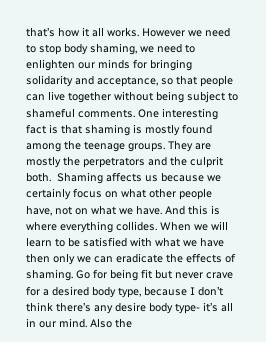that’s how it all works. However we need to stop body shaming, we need to enlighten our minds for bringing solidarity and acceptance, so that people can live together without being subject to shameful comments. One interesting fact is that shaming is mostly found among the teenage groups. They are mostly the perpetrators and the culprit both.  Shaming affects us because we certainly focus on what other people have, not on what we have. And this is where everything collides. When we will learn to be satisfied with what we have then only we can eradicate the effects of shaming. Go for being fit but never crave for a desired body type, because I don’t think there’s any desire body type- it’s all in our mind. Also the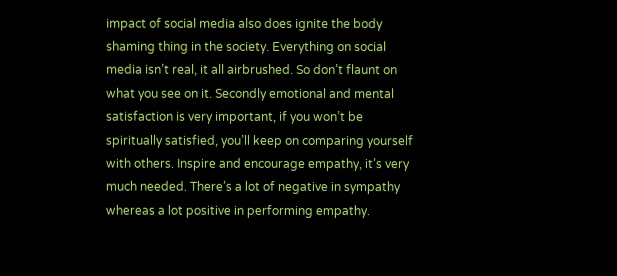impact of social media also does ignite the body shaming thing in the society. Everything on social media isn’t real, it all airbrushed. So don’t flaunt on what you see on it. Secondly emotional and mental satisfaction is very important, if you won’t be spiritually satisfied, you’ll keep on comparing yourself with others. Inspire and encourage empathy, it’s very much needed. There’s a lot of negative in sympathy whereas a lot positive in performing empathy.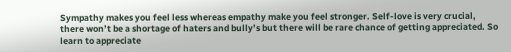Sympathy makes you feel less whereas empathy make you feel stronger. Self-love is very crucial, there won’t be a shortage of haters and bully’s but there will be rare chance of getting appreciated. So learn to appreciate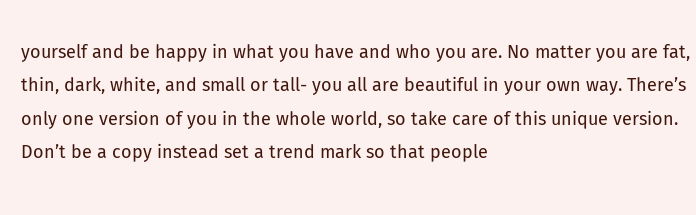yourself and be happy in what you have and who you are. No matter you are fat, thin, dark, white, and small or tall- you all are beautiful in your own way. There’s only one version of you in the whole world, so take care of this unique version. Don’t be a copy instead set a trend mark so that people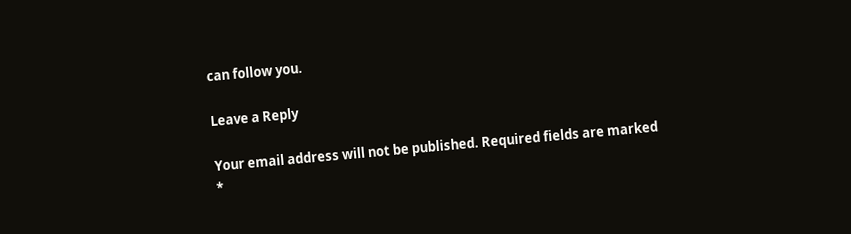can follow you.

Leave a Reply

Your email address will not be published. Required fields are marked *